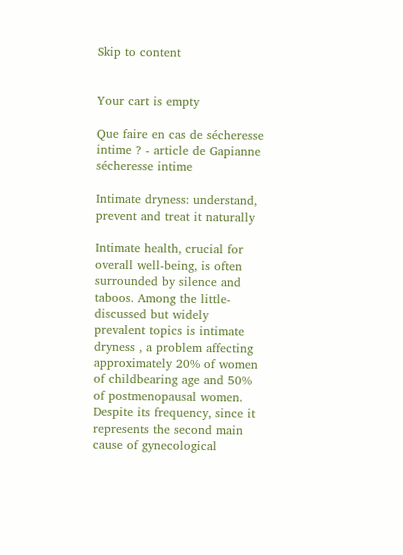Skip to content


Your cart is empty

Que faire en cas de sécheresse intime ? - article de Gapianne
sécheresse intime

Intimate dryness: understand, prevent and treat it naturally

Intimate health, crucial for overall well-being, is often surrounded by silence and taboos. Among the little-discussed but widely prevalent topics is intimate dryness , a problem affecting approximately 20% of women of childbearing age and 50% of postmenopausal women. Despite its frequency, since it represents the second main cause of gynecological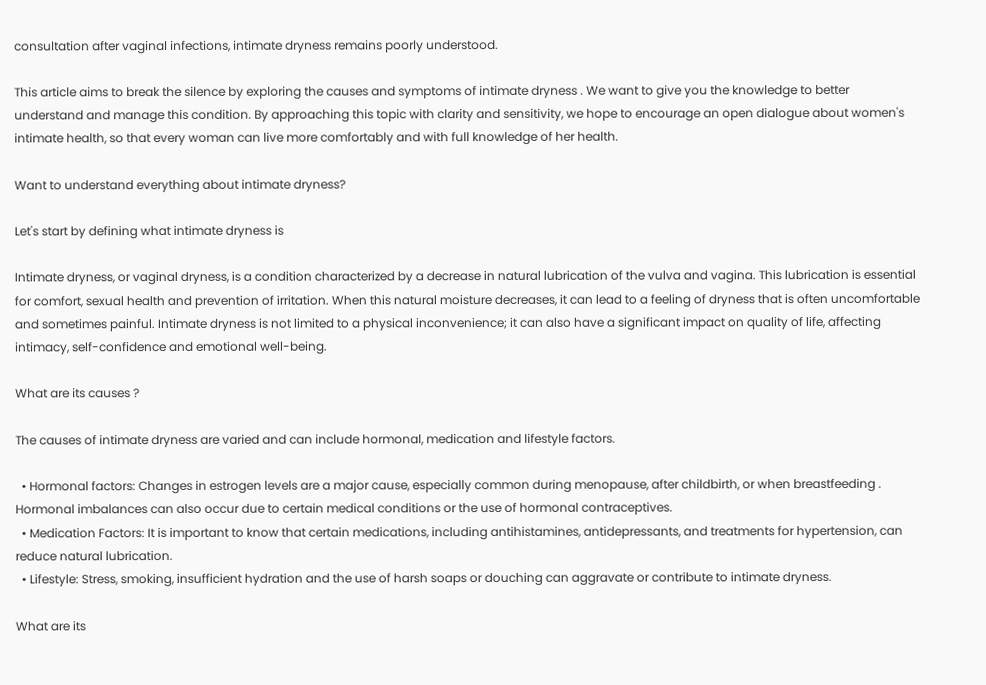consultation after vaginal infections, intimate dryness remains poorly understood.

This article aims to break the silence by exploring the causes and symptoms of intimate dryness . We want to give you the knowledge to better understand and manage this condition. By approaching this topic with clarity and sensitivity, we hope to encourage an open dialogue about women's intimate health, so that every woman can live more comfortably and with full knowledge of her health.

Want to understand everything about intimate dryness?

Let's start by defining what intimate dryness is

Intimate dryness, or vaginal dryness, is a condition characterized by a decrease in natural lubrication of the vulva and vagina. This lubrication is essential for comfort, sexual health and prevention of irritation. When this natural moisture decreases, it can lead to a feeling of dryness that is often uncomfortable and sometimes painful. Intimate dryness is not limited to a physical inconvenience; it can also have a significant impact on quality of life, affecting intimacy, self-confidence and emotional well-being.

What are its causes ?

The causes of intimate dryness are varied and can include hormonal, medication and lifestyle factors.

  • Hormonal factors: Changes in estrogen levels are a major cause, especially common during menopause, after childbirth, or when breastfeeding . Hormonal imbalances can also occur due to certain medical conditions or the use of hormonal contraceptives.
  • Medication Factors: It is important to know that certain medications, including antihistamines, antidepressants, and treatments for hypertension, can reduce natural lubrication.
  • Lifestyle: Stress, smoking, insufficient hydration and the use of harsh soaps or douching can aggravate or contribute to intimate dryness.

What are its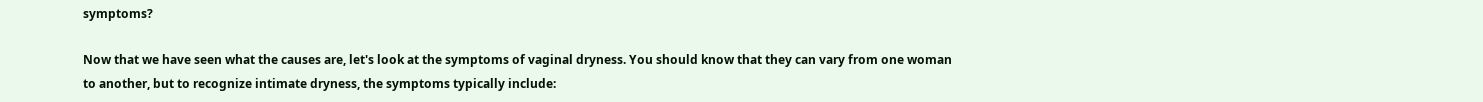symptoms?

Now that we have seen what the causes are, let's look at the symptoms of vaginal dryness. You should know that they can vary from one woman to another, but to recognize intimate dryness, the symptoms typically include: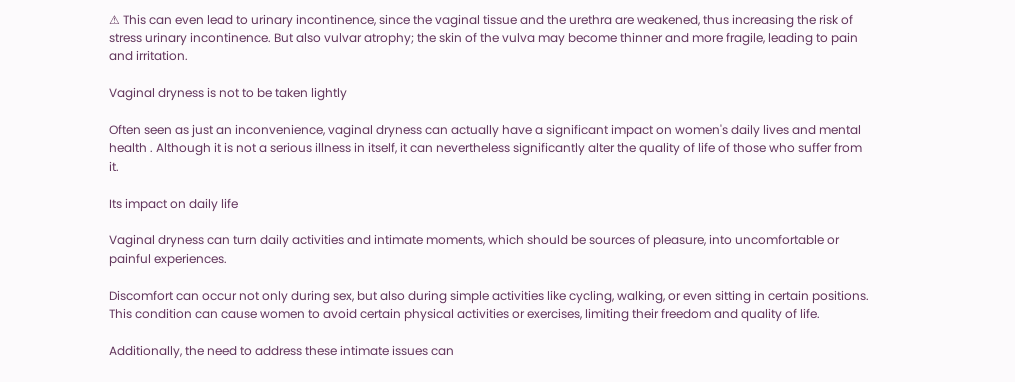⚠ This can even lead to urinary incontinence, since the vaginal tissue and the urethra are weakened, thus increasing the risk of stress urinary incontinence. But also vulvar atrophy; the skin of the vulva may become thinner and more fragile, leading to pain and irritation.

Vaginal dryness is not to be taken lightly

Often seen as just an inconvenience, vaginal dryness can actually have a significant impact on women's daily lives and mental health . Although it is not a serious illness in itself, it can nevertheless significantly alter the quality of life of those who suffer from it.

Its impact on daily life

Vaginal dryness can turn daily activities and intimate moments, which should be sources of pleasure, into uncomfortable or painful experiences.

Discomfort can occur not only during sex, but also during simple activities like cycling, walking, or even sitting in certain positions. This condition can cause women to avoid certain physical activities or exercises, limiting their freedom and quality of life.

Additionally, the need to address these intimate issues can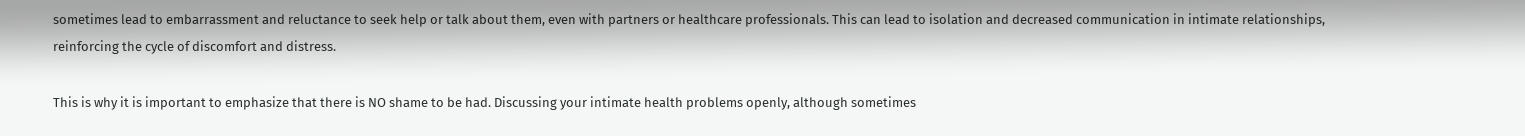sometimes lead to embarrassment and reluctance to seek help or talk about them, even with partners or healthcare professionals. This can lead to isolation and decreased communication in intimate relationships, reinforcing the cycle of discomfort and distress.

This is why it is important to emphasize that there is NO shame to be had. Discussing your intimate health problems openly, although sometimes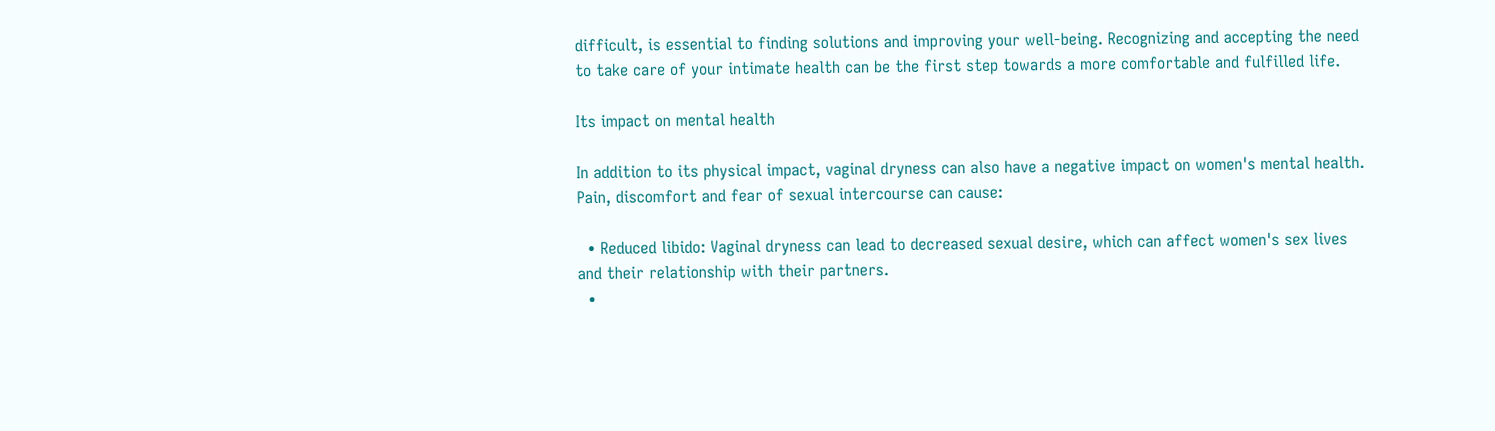difficult, is essential to finding solutions and improving your well-being. Recognizing and accepting the need to take care of your intimate health can be the first step towards a more comfortable and fulfilled life.

Its impact on mental health

In addition to its physical impact, vaginal dryness can also have a negative impact on women's mental health. Pain, discomfort and fear of sexual intercourse can cause:

  • Reduced libido: Vaginal dryness can lead to decreased sexual desire, which can affect women's sex lives and their relationship with their partners.
  •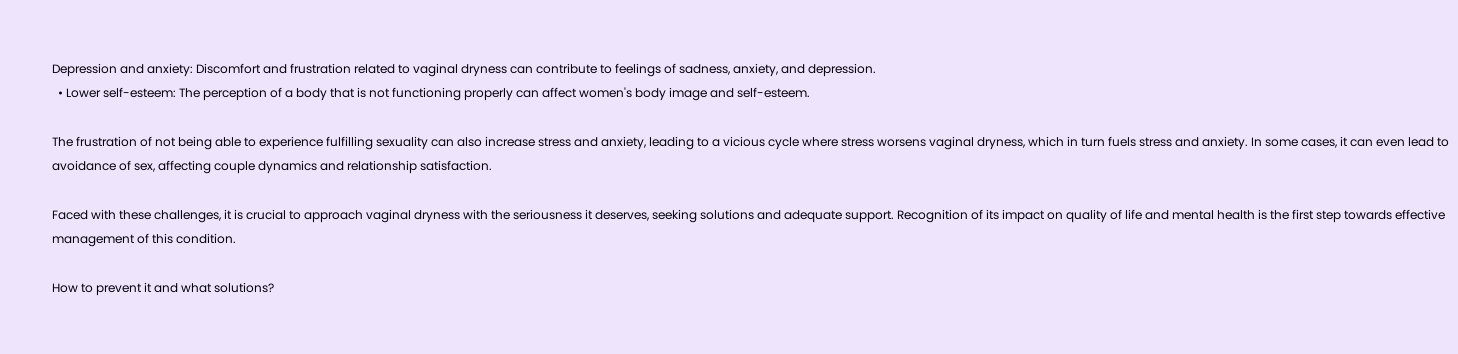Depression and anxiety: Discomfort and frustration related to vaginal dryness can contribute to feelings of sadness, anxiety, and depression.
  • Lower self-esteem: The perception of a body that is not functioning properly can affect women's body image and self-esteem.

The frustration of not being able to experience fulfilling sexuality can also increase stress and anxiety, leading to a vicious cycle where stress worsens vaginal dryness, which in turn fuels stress and anxiety. In some cases, it can even lead to avoidance of sex, affecting couple dynamics and relationship satisfaction.

Faced with these challenges, it is crucial to approach vaginal dryness with the seriousness it deserves, seeking solutions and adequate support. Recognition of its impact on quality of life and mental health is the first step towards effective management of this condition.

How to prevent it and what solutions?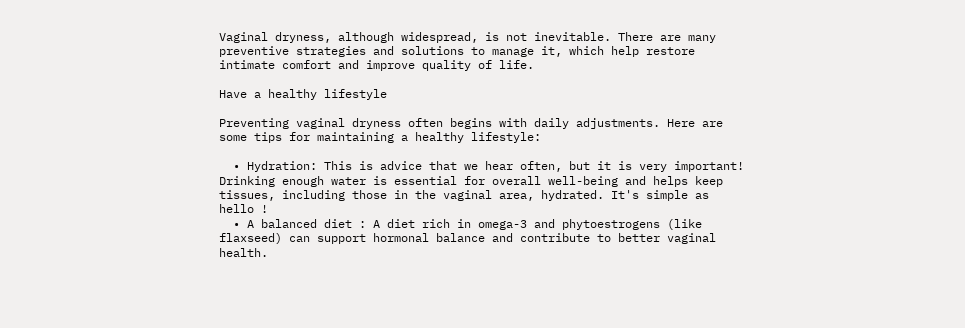Vaginal dryness, although widespread, is not inevitable. There are many preventive strategies and solutions to manage it, which help restore intimate comfort and improve quality of life.

Have a healthy lifestyle

Preventing vaginal dryness often begins with daily adjustments. Here are some tips for maintaining a healthy lifestyle:

  • Hydration: This is advice that we hear often, but it is very important! Drinking enough water is essential for overall well-being and helps keep tissues, including those in the vaginal area, hydrated. It's simple as hello !
  • A balanced diet : A diet rich in omega-3 and phytoestrogens (like flaxseed) can support hormonal balance and contribute to better vaginal health.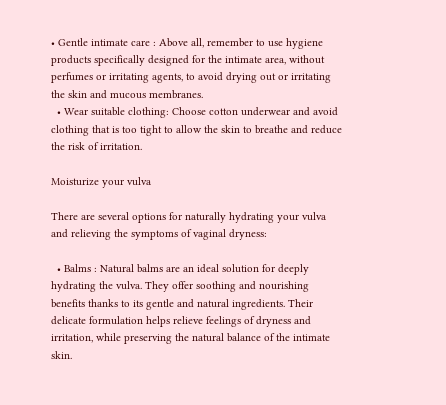• Gentle intimate care : Above all, remember to use hygiene products specifically designed for the intimate area, without perfumes or irritating agents, to avoid drying out or irritating the skin and mucous membranes.
  • Wear suitable clothing: Choose cotton underwear and avoid clothing that is too tight to allow the skin to breathe and reduce the risk of irritation.

Moisturize your vulva

There are several options for naturally hydrating your vulva and relieving the symptoms of vaginal dryness:

  • Balms : Natural balms are an ideal solution for deeply hydrating the vulva. They offer soothing and nourishing benefits thanks to its gentle and natural ingredients. Their delicate formulation helps relieve feelings of dryness and irritation, while preserving the natural balance of the intimate skin.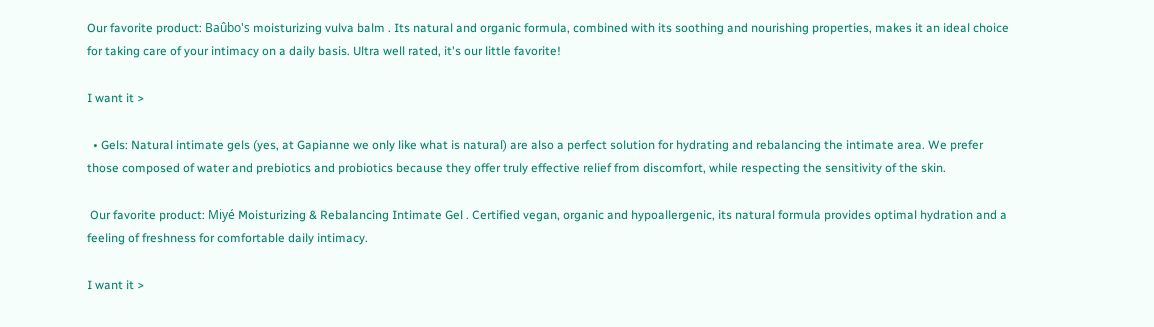Our favorite product: Baûbo's moisturizing vulva balm . Its natural and organic formula, combined with its soothing and nourishing properties, makes it an ideal choice for taking care of your intimacy on a daily basis. Ultra well rated, it's our little favorite!

I want it >

  • Gels: Natural intimate gels (yes, at Gapianne we only like what is natural) are also a perfect solution for hydrating and rebalancing the intimate area. We prefer those composed of water and prebiotics and probiotics because they offer truly effective relief from discomfort, while respecting the sensitivity of the skin.

 Our favorite product: Miyé Moisturizing & Rebalancing Intimate Gel . Certified vegan, organic and hypoallergenic, its natural formula provides optimal hydration and a feeling of freshness for comfortable daily intimacy.

I want it >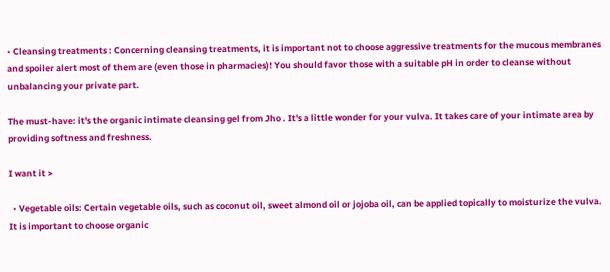• Cleansing treatments : Concerning cleansing treatments, it is important not to choose aggressive treatments for the mucous membranes and spoiler alert most of them are (even those in pharmacies)! You should favor those with a suitable pH in order to cleanse without unbalancing your private part.

The must-have: it's the organic intimate cleansing gel from Jho . It's a little wonder for your vulva. It takes care of your intimate area by providing softness and freshness.

I want it >

  • Vegetable oils: Certain vegetable oils, such as coconut oil, sweet almond oil or jojoba oil, can be applied topically to moisturize the vulva. It is important to choose organic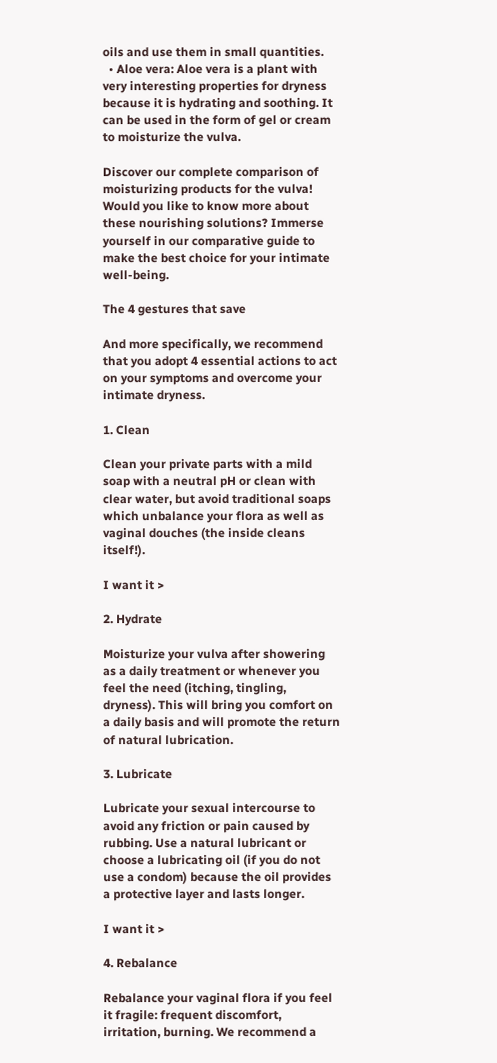oils and use them in small quantities.
  • Aloe vera: Aloe vera is a plant with very interesting properties for dryness because it is hydrating and soothing. It can be used in the form of gel or cream to moisturize the vulva.

Discover our complete comparison of moisturizing products for the vulva! Would you like to know more about these nourishing solutions? Immerse yourself in our comparative guide to make the best choice for your intimate well-being.

The 4 gestures that save

And more specifically, we recommend that you adopt 4 essential actions to act on your symptoms and overcome your intimate dryness.

1. Clean

Clean your private parts with a mild soap with a neutral pH or clean with clear water, but avoid traditional soaps which unbalance your flora as well as vaginal douches (the inside cleans itself!).

I want it >

2. Hydrate

Moisturize your vulva after showering as a daily treatment or whenever you feel the need (itching, tingling, dryness). This will bring you comfort on a daily basis and will promote the return of natural lubrication.

3. Lubricate

Lubricate your sexual intercourse to avoid any friction or pain caused by rubbing. Use a natural lubricant or choose a lubricating oil (if you do not use a condom) because the oil provides a protective layer and lasts longer.

I want it >

4. Rebalance

Rebalance your vaginal flora if you feel it fragile: frequent discomfort, irritation, burning. We recommend a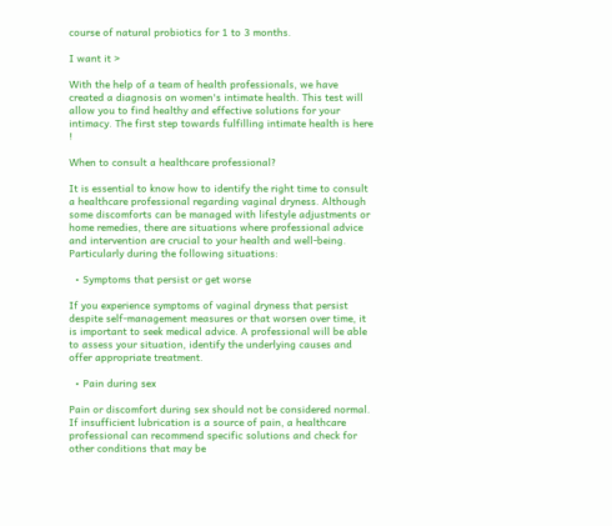course of natural probiotics for 1 to 3 months.

I want it >

With the help of a team of health professionals, we have created a diagnosis on women's intimate health. This test will allow you to find healthy and effective solutions for your intimacy. The first step towards fulfilling intimate health is here !

When to consult a healthcare professional?

It is essential to know how to identify the right time to consult a healthcare professional regarding vaginal dryness. Although some discomforts can be managed with lifestyle adjustments or home remedies, there are situations where professional advice and intervention are crucial to your health and well-being. Particularly during the following situations:

  • Symptoms that persist or get worse

If you experience symptoms of vaginal dryness that persist despite self-management measures or that worsen over time, it is important to seek medical advice. A professional will be able to assess your situation, identify the underlying causes and offer appropriate treatment.

  • Pain during sex

Pain or discomfort during sex should not be considered normal. If insufficient lubrication is a source of pain, a healthcare professional can recommend specific solutions and check for other conditions that may be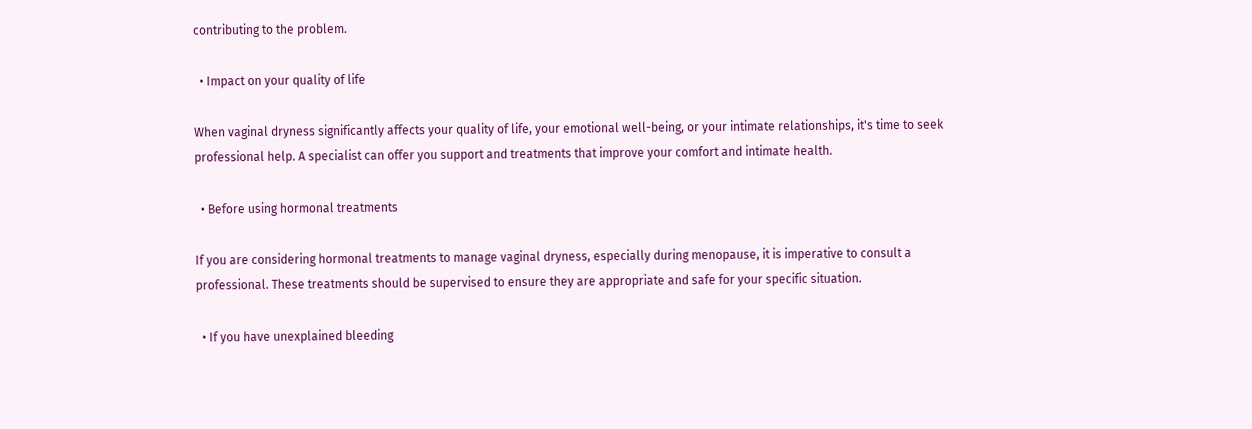contributing to the problem.

  • Impact on your quality of life

When vaginal dryness significantly affects your quality of life, your emotional well-being, or your intimate relationships, it's time to seek professional help. A specialist can offer you support and treatments that improve your comfort and intimate health.

  • Before using hormonal treatments

If you are considering hormonal treatments to manage vaginal dryness, especially during menopause, it is imperative to consult a professional. These treatments should be supervised to ensure they are appropriate and safe for your specific situation.

  • If you have unexplained bleeding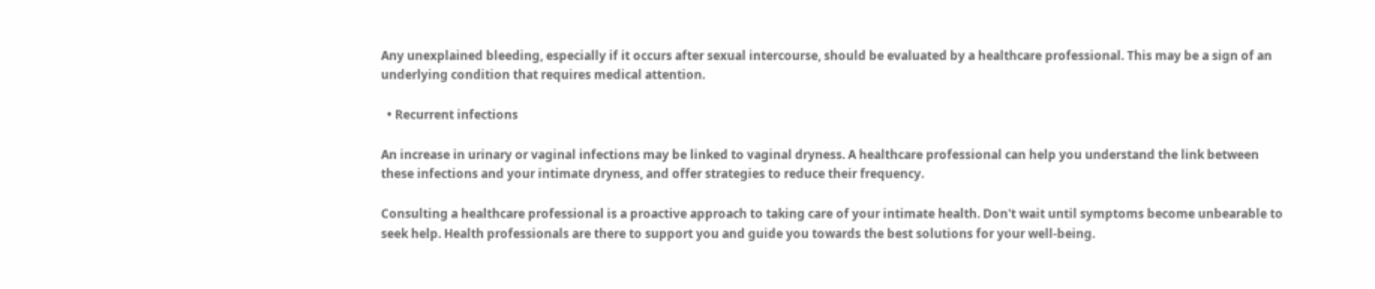Any unexplained bleeding, especially if it occurs after sexual intercourse, should be evaluated by a healthcare professional. This may be a sign of an underlying condition that requires medical attention.

  • Recurrent infections

An increase in urinary or vaginal infections may be linked to vaginal dryness. A healthcare professional can help you understand the link between these infections and your intimate dryness, and offer strategies to reduce their frequency.

Consulting a healthcare professional is a proactive approach to taking care of your intimate health. Don't wait until symptoms become unbearable to seek help. Health professionals are there to support you and guide you towards the best solutions for your well-being.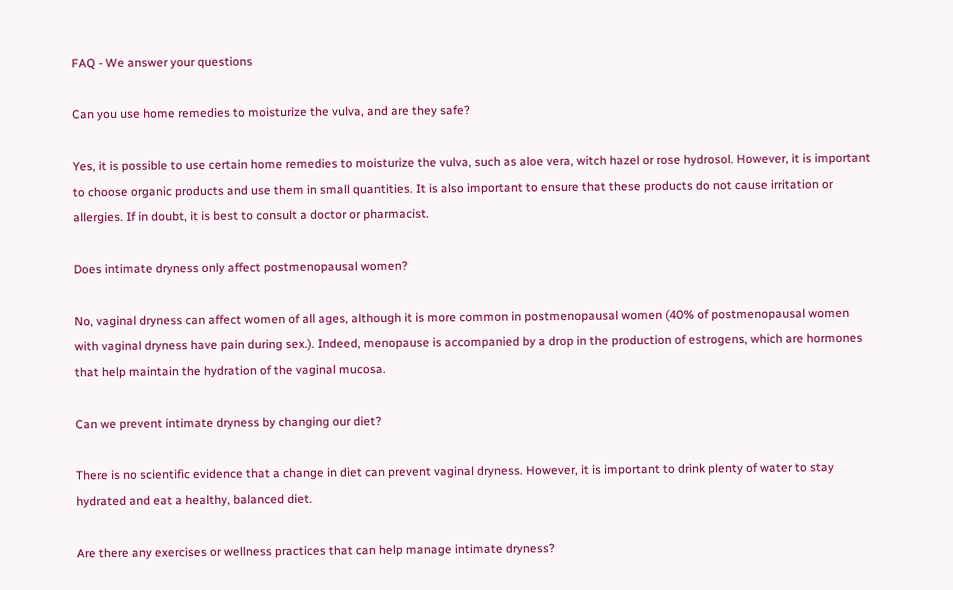FAQ - We answer your questions

Can you use home remedies to moisturize the vulva, and are they safe?

Yes, it is possible to use certain home remedies to moisturize the vulva, such as aloe vera, witch hazel or rose hydrosol. However, it is important to choose organic products and use them in small quantities. It is also important to ensure that these products do not cause irritation or allergies. If in doubt, it is best to consult a doctor or pharmacist.

Does intimate dryness only affect postmenopausal women?

No, vaginal dryness can affect women of all ages, although it is more common in postmenopausal women (40% of postmenopausal women with vaginal dryness have pain during sex.). Indeed, menopause is accompanied by a drop in the production of estrogens, which are hormones that help maintain the hydration of the vaginal mucosa.

Can we prevent intimate dryness by changing our diet?

There is no scientific evidence that a change in diet can prevent vaginal dryness. However, it is important to drink plenty of water to stay hydrated and eat a healthy, balanced diet.

Are there any exercises or wellness practices that can help manage intimate dryness?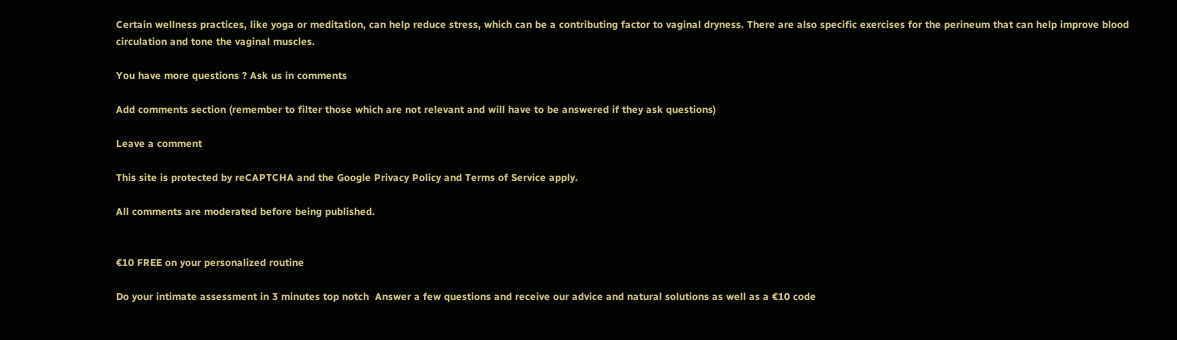Certain wellness practices, like yoga or meditation, can help reduce stress, which can be a contributing factor to vaginal dryness. There are also specific exercises for the perineum that can help improve blood circulation and tone the vaginal muscles.

You have more questions ? Ask us in comments

Add comments section (remember to filter those which are not relevant and will have to be answered if they ask questions)

Leave a comment

This site is protected by reCAPTCHA and the Google Privacy Policy and Terms of Service apply.

All comments are moderated before being published.


€10 FREE on your personalized routine

Do your intimate assessment in 3 minutes top notch  Answer a few questions and receive our advice and natural solutions as well as a €10 code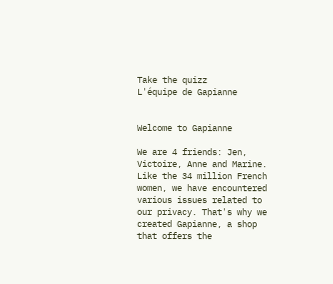Take the quizz
L'équipe de Gapianne


Welcome to Gapianne

We are 4 friends: Jen, Victoire, Anne and Marine. Like the 34 million French women, we have encountered various issues related to our privacy. That's why we created Gapianne, a shop that offers the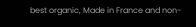best organic, Made in France and non-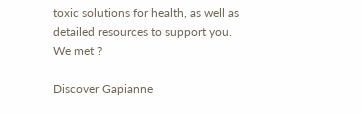toxic solutions for health, as well as detailed resources to support you. We met ?

Discover Gapianne